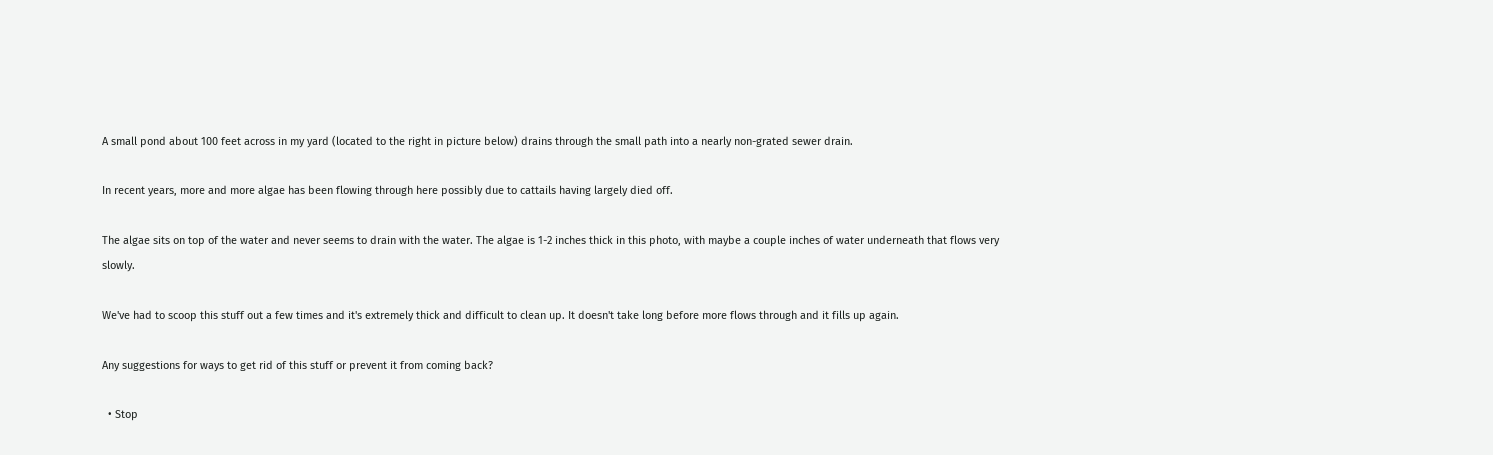A small pond about 100 feet across in my yard (located to the right in picture below) drains through the small path into a nearly non-grated sewer drain.

In recent years, more and more algae has been flowing through here possibly due to cattails having largely died off.

The algae sits on top of the water and never seems to drain with the water. The algae is 1-2 inches thick in this photo, with maybe a couple inches of water underneath that flows very slowly.

We've had to scoop this stuff out a few times and it's extremely thick and difficult to clean up. It doesn't take long before more flows through and it fills up again.

Any suggestions for ways to get rid of this stuff or prevent it from coming back?

  • Stop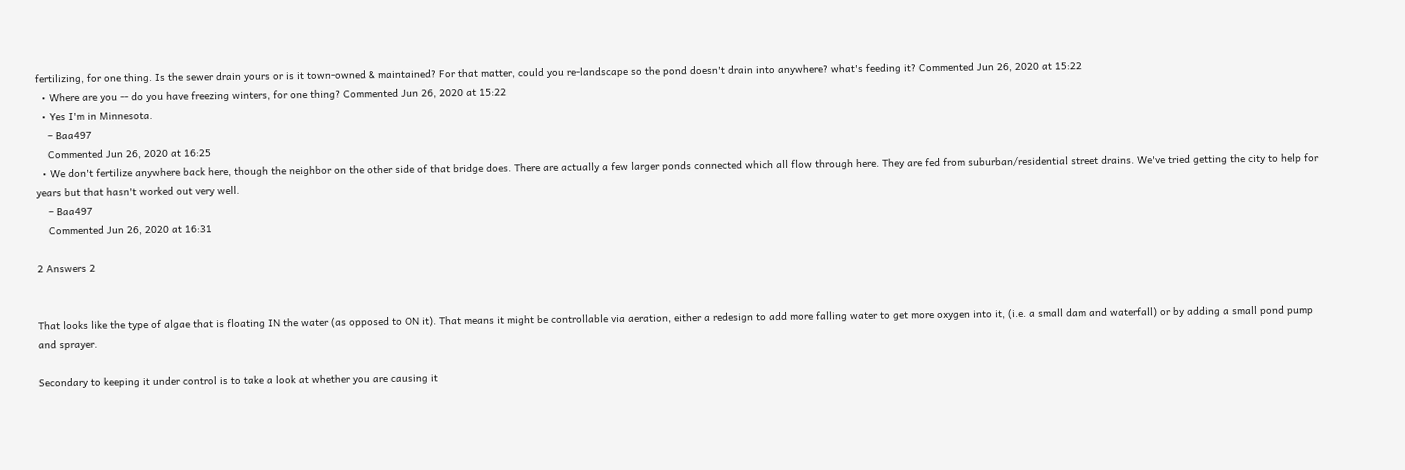fertilizing, for one thing. Is the sewer drain yours or is it town-owned & maintained? For that matter, could you re-landscape so the pond doesn't drain into anywhere? what's feeding it? Commented Jun 26, 2020 at 15:22
  • Where are you -- do you have freezing winters, for one thing? Commented Jun 26, 2020 at 15:22
  • Yes I'm in Minnesota.
    – Baa497
    Commented Jun 26, 2020 at 16:25
  • We don't fertilize anywhere back here, though the neighbor on the other side of that bridge does. There are actually a few larger ponds connected which all flow through here. They are fed from suburban/residential street drains. We've tried getting the city to help for years but that hasn't worked out very well.
    – Baa497
    Commented Jun 26, 2020 at 16:31

2 Answers 2


That looks like the type of algae that is floating IN the water (as opposed to ON it). That means it might be controllable via aeration, either a redesign to add more falling water to get more oxygen into it, (i.e. a small dam and waterfall) or by adding a small pond pump and sprayer.

Secondary to keeping it under control is to take a look at whether you are causing it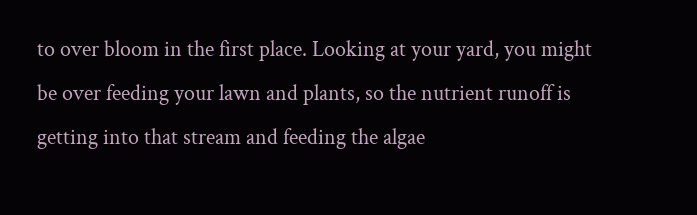to over bloom in the first place. Looking at your yard, you might be over feeding your lawn and plants, so the nutrient runoff is getting into that stream and feeding the algae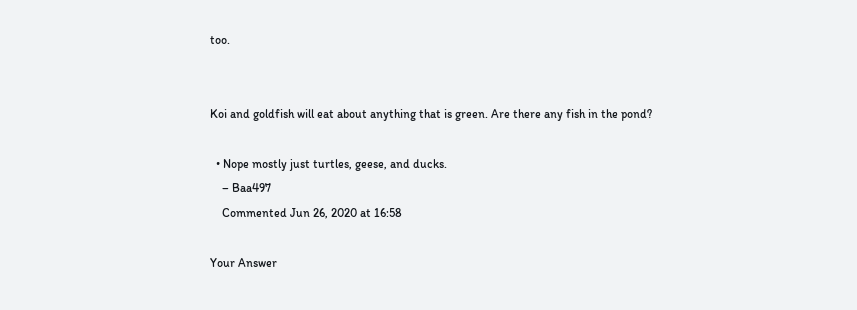too.


Koi and goldfish will eat about anything that is green. Are there any fish in the pond?

  • Nope mostly just turtles, geese, and ducks.
    – Baa497
    Commented Jun 26, 2020 at 16:58

Your Answer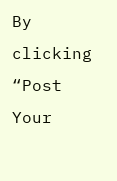By clicking “Post Your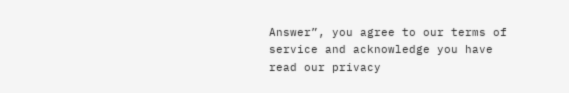Answer”, you agree to our terms of service and acknowledge you have read our privacy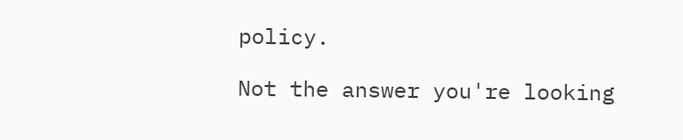policy.

Not the answer you're looking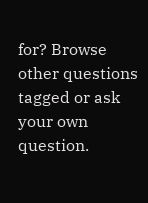for? Browse other questions tagged or ask your own question.